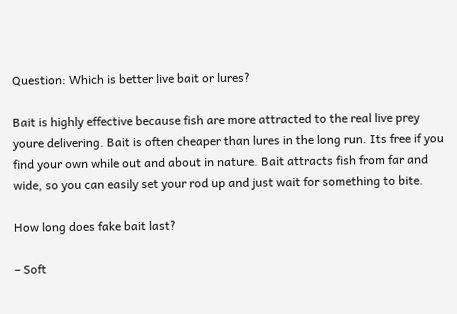Question: Which is better live bait or lures?

Bait is highly effective because fish are more attracted to the real live prey youre delivering. Bait is often cheaper than lures in the long run. Its free if you find your own while out and about in nature. Bait attracts fish from far and wide, so you can easily set your rod up and just wait for something to bite.

How long does fake bait last?

– Soft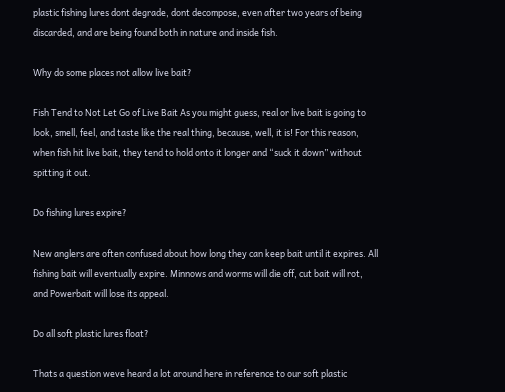plastic fishing lures dont degrade, dont decompose, even after two years of being discarded, and are being found both in nature and inside fish.

Why do some places not allow live bait?

Fish Tend to Not Let Go of Live Bait As you might guess, real or live bait is going to look, smell, feel, and taste like the real thing, because, well, it is! For this reason, when fish hit live bait, they tend to hold onto it longer and “suck it down” without spitting it out.

Do fishing lures expire?

New anglers are often confused about how long they can keep bait until it expires. All fishing bait will eventually expire. Minnows and worms will die off, cut bait will rot, and Powerbait will lose its appeal.

Do all soft plastic lures float?

Thats a question weve heard a lot around here in reference to our soft plastic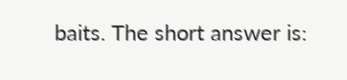baits. The short answer is: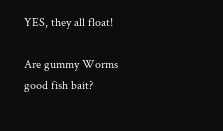YES, they all float!

Are gummy Worms good fish bait?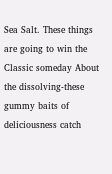Sea Salt. These things are going to win the Classic someday About the dissolving-these gummy baits of deliciousness catch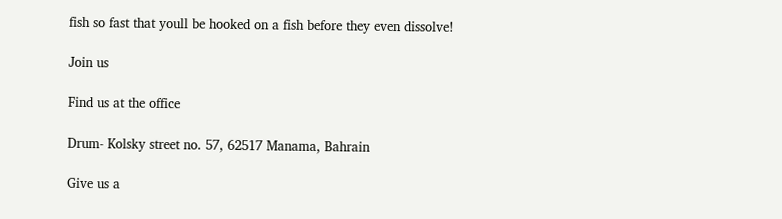fish so fast that youll be hooked on a fish before they even dissolve!

Join us

Find us at the office

Drum- Kolsky street no. 57, 62517 Manama, Bahrain

Give us a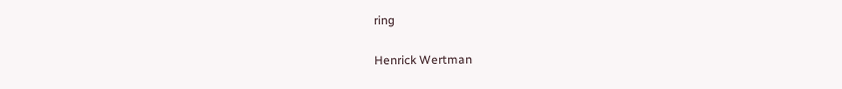ring

Henrick Wertman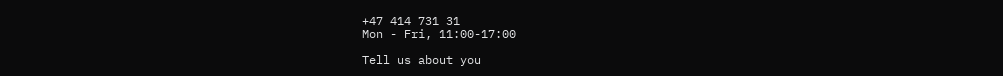+47 414 731 31
Mon - Fri, 11:00-17:00

Tell us about you